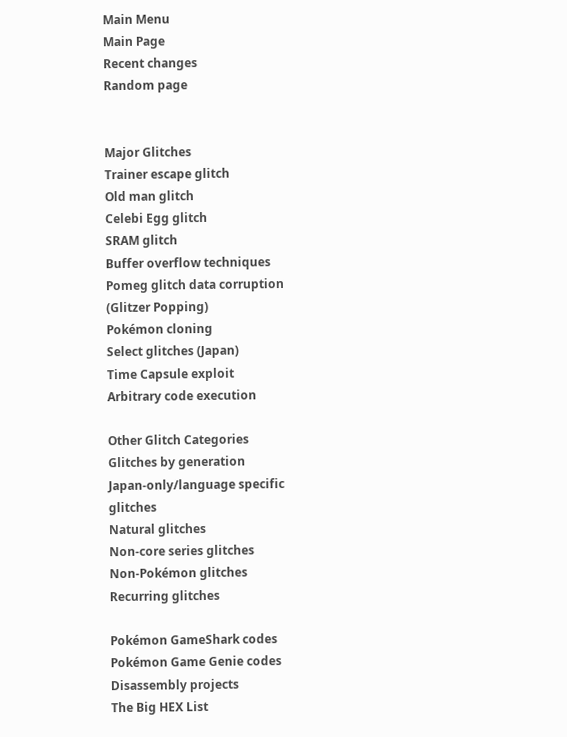Main Menu
Main Page
Recent changes
Random page


Major Glitches
Trainer escape glitch
Old man glitch
Celebi Egg glitch
SRAM glitch
Buffer overflow techniques
Pomeg glitch data corruption (Glitzer Popping)
Pokémon cloning
Select glitches (Japan)
Time Capsule exploit
Arbitrary code execution

Other Glitch Categories
Glitches by generation
Japan-only/language specific glitches
Natural glitches
Non-core series glitches
Non-Pokémon glitches
Recurring glitches

Pokémon GameShark codes
Pokémon Game Genie codes
Disassembly projects
The Big HEX List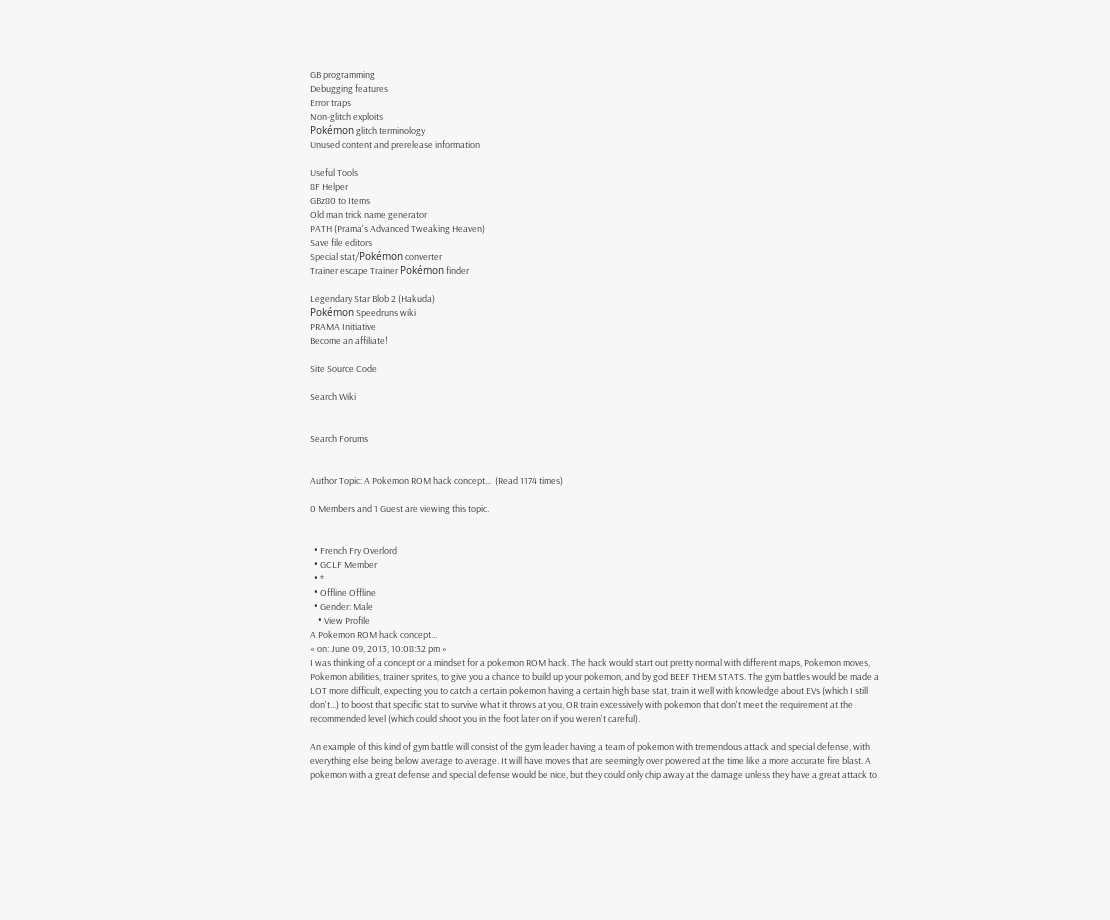GB programming
Debugging features
Error traps
Non-glitch exploits
Pokémon glitch terminology
Unused content and prerelease information

Useful Tools
8F Helper
GBz80 to Items
Old man trick name generator
PATH (Prama's Advanced Tweaking Heaven)
Save file editors
Special stat/Pokémon converter
Trainer escape Trainer Pokémon finder

Legendary Star Blob 2 (Hakuda)
Pokémon Speedruns wiki
PRAMA Initiative
Become an affiliate!

Site Source Code

Search Wiki


Search Forums


Author Topic: A Pokemon ROM hack concept...  (Read 1174 times)

0 Members and 1 Guest are viewing this topic.


  • French Fry Overlord
  • GCLF Member
  • *
  • Offline Offline
  • Gender: Male
    • View Profile
A Pokemon ROM hack concept...
« on: June 09, 2013, 10:08:32 pm »
I was thinking of a concept or a mindset for a pokemon ROM hack. The hack would start out pretty normal with different maps, Pokemon moves, Pokemon abilities, trainer sprites, to give you a chance to build up your pokemon, and by god BEEF THEM STATS. The gym battles would be made a LOT more difficult, expecting you to catch a certain pokemon having a certain high base stat, train it well with knowledge about EVs (which I still don't...) to boost that specific stat to survive what it throws at you, OR train excessively with pokemon that don't meet the requirement at the recommended level (which could shoot you in the foot later on if you weren't careful).

An example of this kind of gym battle will consist of the gym leader having a team of pokemon with tremendous attack and special defense, with everything else being below average to average. It will have moves that are seemingly over powered at the time like a more accurate fire blast. A pokemon with a great defense and special defense would be nice, but they could only chip away at the damage unless they have a great attack to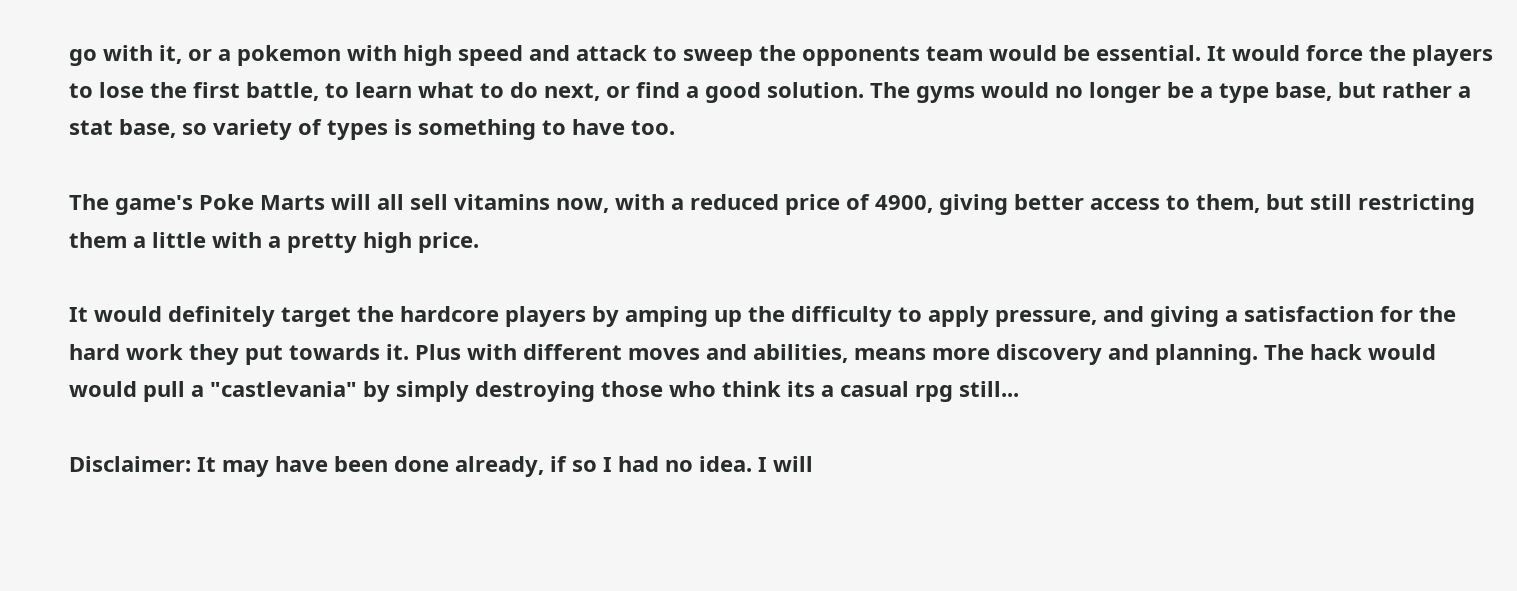go with it, or a pokemon with high speed and attack to sweep the opponents team would be essential. It would force the players to lose the first battle, to learn what to do next, or find a good solution. The gyms would no longer be a type base, but rather a stat base, so variety of types is something to have too.

The game's Poke Marts will all sell vitamins now, with a reduced price of 4900, giving better access to them, but still restricting them a little with a pretty high price.

It would definitely target the hardcore players by amping up the difficulty to apply pressure, and giving a satisfaction for the hard work they put towards it. Plus with different moves and abilities, means more discovery and planning. The hack would would pull a "castlevania" by simply destroying those who think its a casual rpg still...

Disclaimer: It may have been done already, if so I had no idea. I will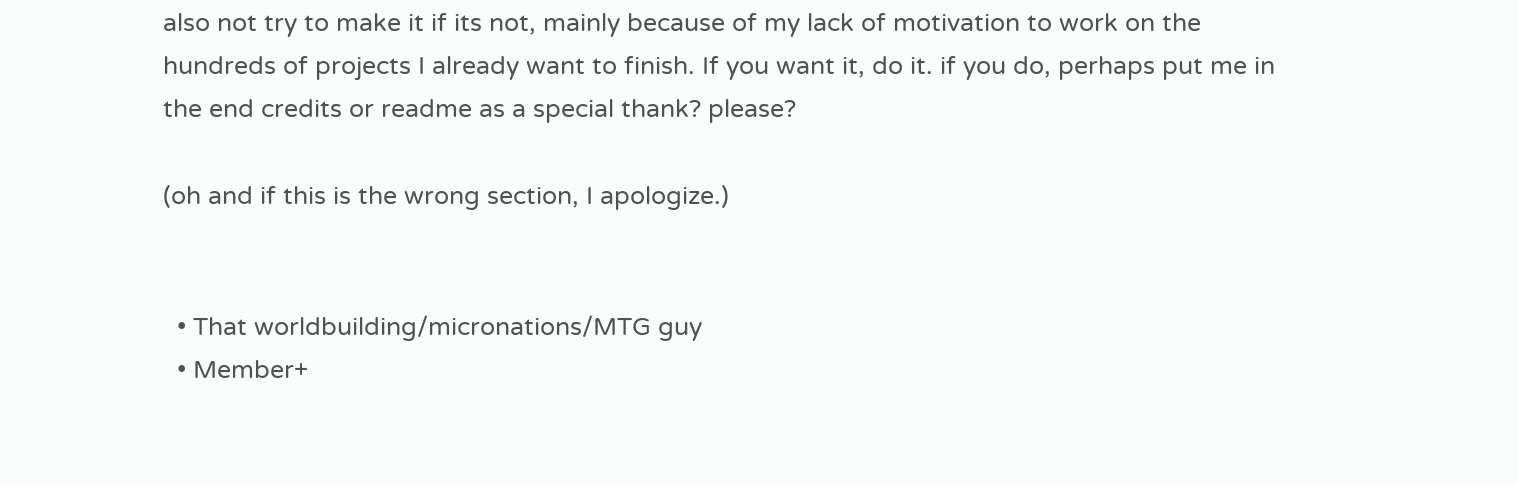also not try to make it if its not, mainly because of my lack of motivation to work on the hundreds of projects I already want to finish. If you want it, do it. if you do, perhaps put me in the end credits or readme as a special thank? please?

(oh and if this is the wrong section, I apologize.)


  • That worldbuilding/micronations/MTG guy
  • Member+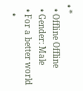• *
  • Offline Offline
  • Gender: Male
  • For a better world
    •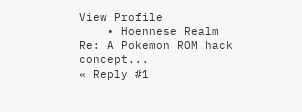View Profile
    • Hoennese Realm
Re: A Pokemon ROM hack concept...
« Reply #1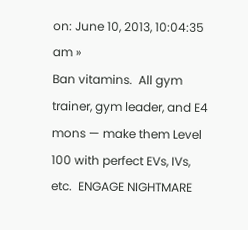on: June 10, 2013, 10:04:35 am »
Ban vitamins.  All gym trainer, gym leader, and E4 mons — make them Level 100 with perfect EVs, IVs, etc.  ENGAGE NIGHTMARE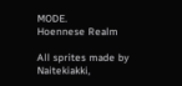MODE.
Hoennese Realm

All sprites made by Naitekiakki,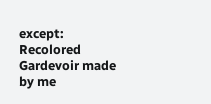except:
Recolored Gardevoir made by me